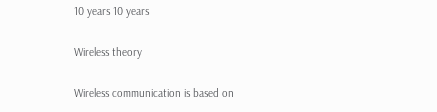10 years 10 years

Wireless theory

Wireless communication is based on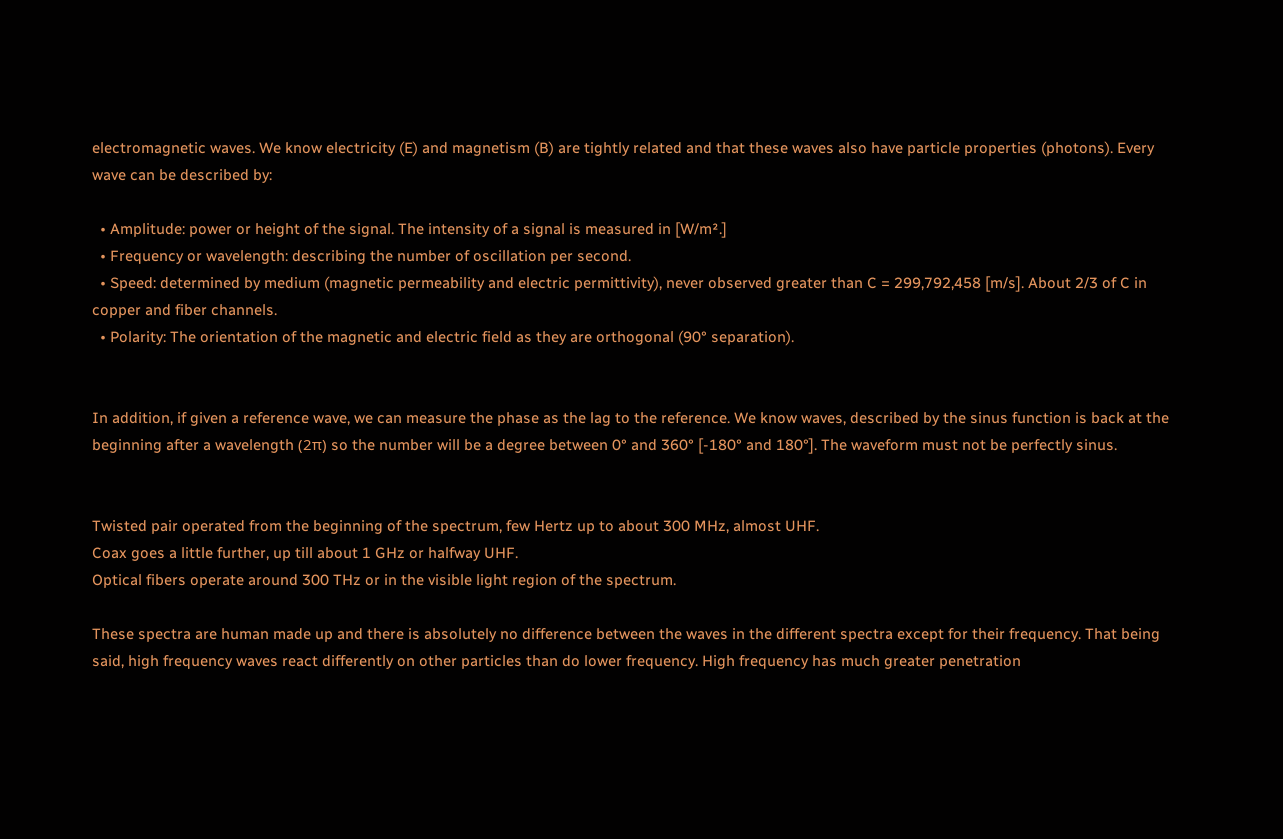electromagnetic waves. We know electricity (E) and magnetism (B) are tightly related and that these waves also have particle properties (photons). Every wave can be described by:

  • Amplitude: power or height of the signal. The intensity of a signal is measured in [W/m².]
  • Frequency or wavelength: describing the number of oscillation per second.
  • Speed: determined by medium (magnetic permeability and electric permittivity), never observed greater than C = 299,792,458 [m/s]. About 2/3 of C in copper and fiber channels.
  • Polarity: The orientation of the magnetic and electric field as they are orthogonal (90° separation).


In addition, if given a reference wave, we can measure the phase as the lag to the reference. We know waves, described by the sinus function is back at the beginning after a wavelength (2π) so the number will be a degree between 0° and 360° [-180° and 180°]. The waveform must not be perfectly sinus.


Twisted pair operated from the beginning of the spectrum, few Hertz up to about 300 MHz, almost UHF.
Coax goes a little further, up till about 1 GHz or halfway UHF.
Optical fibers operate around 300 THz or in the visible light region of the spectrum.

These spectra are human made up and there is absolutely no difference between the waves in the different spectra except for their frequency. That being said, high frequency waves react differently on other particles than do lower frequency. High frequency has much greater penetration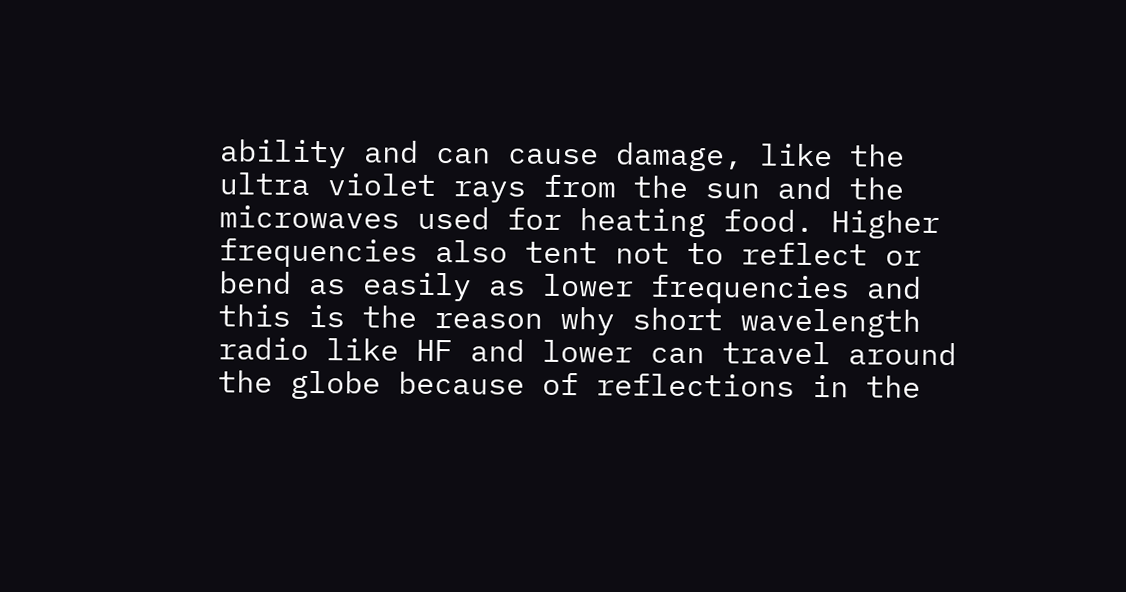ability and can cause damage, like the ultra violet rays from the sun and the microwaves used for heating food. Higher frequencies also tent not to reflect or bend as easily as lower frequencies and this is the reason why short wavelength radio like HF and lower can travel around the globe because of reflections in the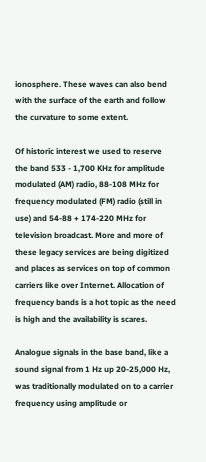ionosphere. These waves can also bend with the surface of the earth and follow the curvature to some extent.

Of historic interest we used to reserve the band 533 - 1,700 KHz for amplitude modulated (AM) radio, 88-108 MHz for frequency modulated (FM) radio (still in use) and 54-88 + 174-220 MHz for television broadcast. More and more of these legacy services are being digitized and places as services on top of common carriers like over Internet. Allocation of frequency bands is a hot topic as the need is high and the availability is scares.

Analogue signals in the base band, like a sound signal from 1 Hz up 20-25,000 Hz, was traditionally modulated on to a carrier frequency using amplitude or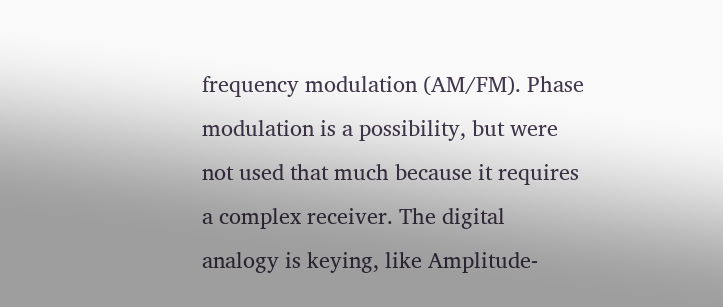frequency modulation (AM/FM). Phase modulation is a possibility, but were not used that much because it requires a complex receiver. The digital analogy is keying, like Amplitude-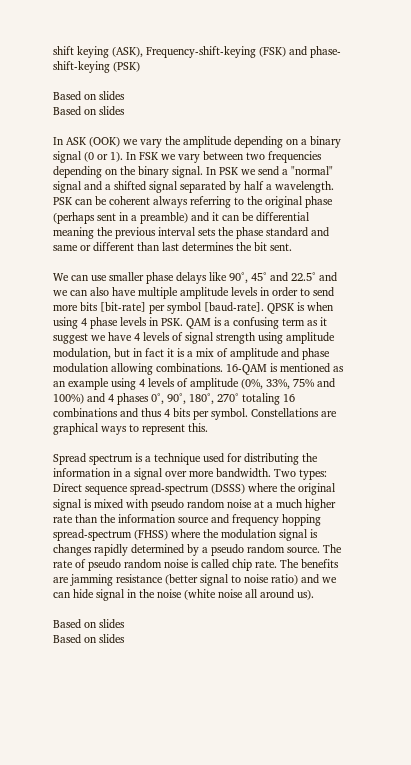shift keying (ASK), Frequency-shift-keying (FSK) and phase-shift-keying (PSK)

Based on slides
Based on slides

In ASK (OOK) we vary the amplitude depending on a binary signal (0 or 1). In FSK we vary between two frequencies depending on the binary signal. In PSK we send a "normal" signal and a shifted signal separated by half a wavelength. PSK can be coherent always referring to the original phase (perhaps sent in a preamble) and it can be differential meaning the previous interval sets the phase standard and same or different than last determines the bit sent.

We can use smaller phase delays like 90°, 45° and 22.5° and we can also have multiple amplitude levels in order to send more bits [bit-rate] per symbol [baud-rate]. QPSK is when using 4 phase levels in PSK. QAM is a confusing term as it suggest we have 4 levels of signal strength using amplitude modulation, but in fact it is a mix of amplitude and phase modulation allowing combinations. 16-QAM is mentioned as an example using 4 levels of amplitude (0%, 33%, 75% and 100%) and 4 phases 0°, 90°, 180°, 270° totaling 16 combinations and thus 4 bits per symbol. Constellations are graphical ways to represent this.

Spread spectrum is a technique used for distributing the information in a signal over more bandwidth. Two types: Direct sequence spread-spectrum (DSSS) where the original signal is mixed with pseudo random noise at a much higher rate than the information source and frequency hopping spread-spectrum (FHSS) where the modulation signal is changes rapidly determined by a pseudo random source. The rate of pseudo random noise is called chip rate. The benefits are jamming resistance (better signal to noise ratio) and we can hide signal in the noise (white noise all around us).

Based on slides
Based on slides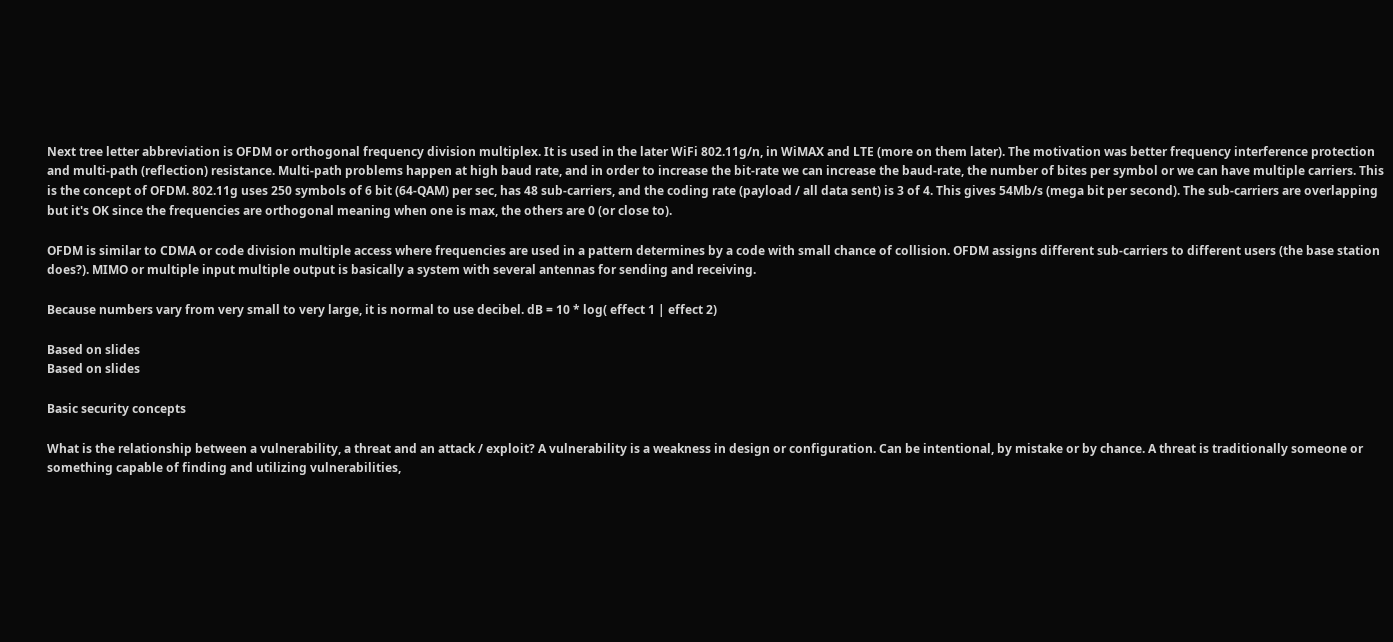Next tree letter abbreviation is OFDM or orthogonal frequency division multiplex. It is used in the later WiFi 802.11g/n, in WiMAX and LTE (more on them later). The motivation was better frequency interference protection and multi-path (reflection) resistance. Multi-path problems happen at high baud rate, and in order to increase the bit-rate we can increase the baud-rate, the number of bites per symbol or we can have multiple carriers. This is the concept of OFDM. 802.11g uses 250 symbols of 6 bit (64-QAM) per sec, has 48 sub-carriers, and the coding rate (payload / all data sent) is 3 of 4. This gives 54Mb/s (mega bit per second). The sub-carriers are overlapping but it's OK since the frequencies are orthogonal meaning when one is max, the others are 0 (or close to).

OFDM is similar to CDMA or code division multiple access where frequencies are used in a pattern determines by a code with small chance of collision. OFDM assigns different sub-carriers to different users (the base station does?). MIMO or multiple input multiple output is basically a system with several antennas for sending and receiving.

Because numbers vary from very small to very large, it is normal to use decibel. dB = 10 * log( effect 1 | effect 2)

Based on slides
Based on slides

Basic security concepts

What is the relationship between a vulnerability, a threat and an attack / exploit? A vulnerability is a weakness in design or configuration. Can be intentional, by mistake or by chance. A threat is traditionally someone or something capable of finding and utilizing vulnerabilities,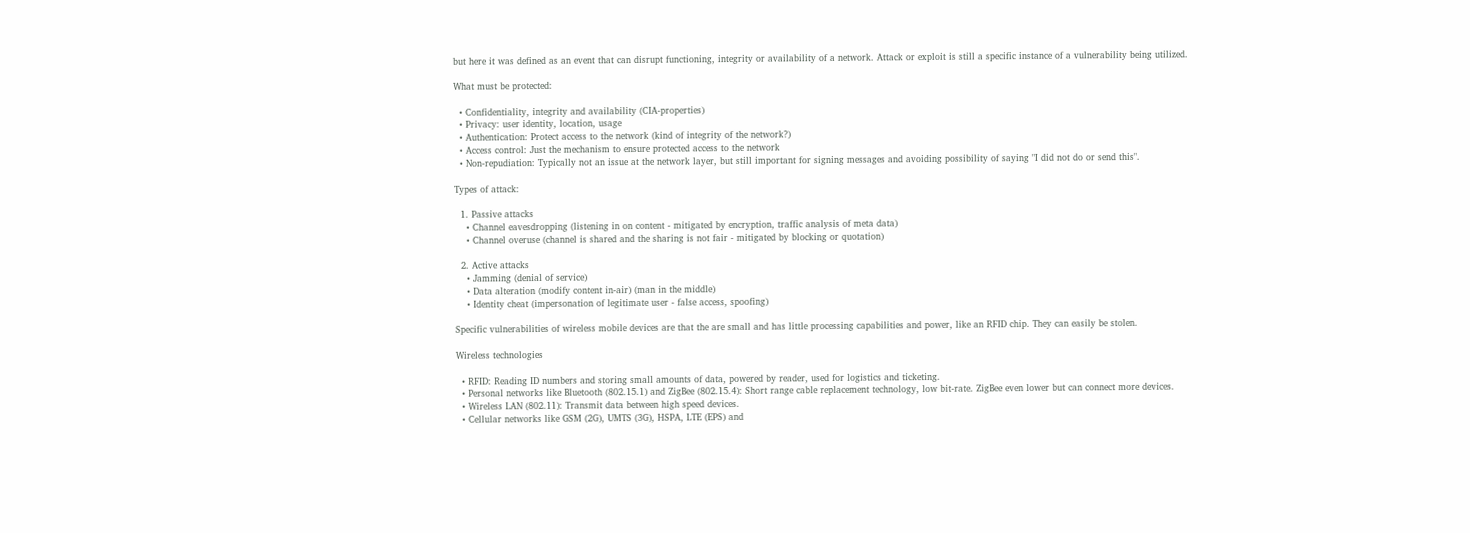but here it was defined as an event that can disrupt functioning, integrity or availability of a network. Attack or exploit is still a specific instance of a vulnerability being utilized.

What must be protected:

  • Confidentiality, integrity and availability (CIA-properties)
  • Privacy: user identity, location, usage
  • Authentication: Protect access to the network (kind of integrity of the network?)
  • Access control: Just the mechanism to ensure protected access to the network
  • Non-repudiation: Typically not an issue at the network layer, but still important for signing messages and avoiding possibility of saying "I did not do or send this".

Types of attack:

  1. Passive attacks
    • Channel eavesdropping (listening in on content - mitigated by encryption, traffic analysis of meta data)
    • Channel overuse (channel is shared and the sharing is not fair - mitigated by blocking or quotation)

  2. Active attacks
    • Jamming (denial of service)
    • Data alteration (modify content in-air) (man in the middle)
    • Identity cheat (impersonation of legitimate user - false access, spoofing)

Specific vulnerabilities of wireless mobile devices are that the are small and has little processing capabilities and power, like an RFID chip. They can easily be stolen.

Wireless technologies

  • RFID: Reading ID numbers and storing small amounts of data, powered by reader, used for logistics and ticketing.
  • Personal networks like Bluetooth (802.15.1) and ZigBee (802.15.4): Short range cable replacement technology, low bit-rate. ZigBee even lower but can connect more devices.
  • Wireless LAN (802.11): Transmit data between high speed devices.
  • Cellular networks like GSM (2G), UMTS (3G), HSPA, LTE (EPS) and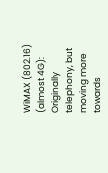WiMAX (802.16) (almost 4G): Originally telephony, but moving more towards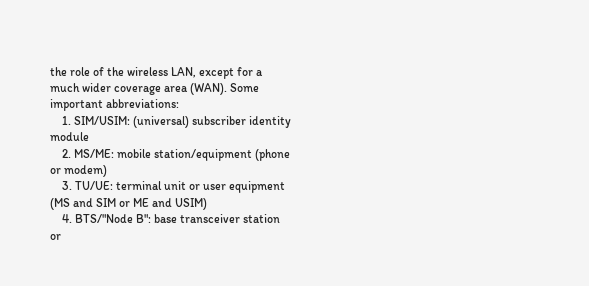the role of the wireless LAN, except for a much wider coverage area (WAN). Some important abbreviations:
    1. SIM/USIM: (universal) subscriber identity module
    2. MS/ME: mobile station/equipment (phone or modem)
    3. TU/UE: terminal unit or user equipment (MS and SIM or ME and USIM)
    4. BTS/"Node B": base transceiver station or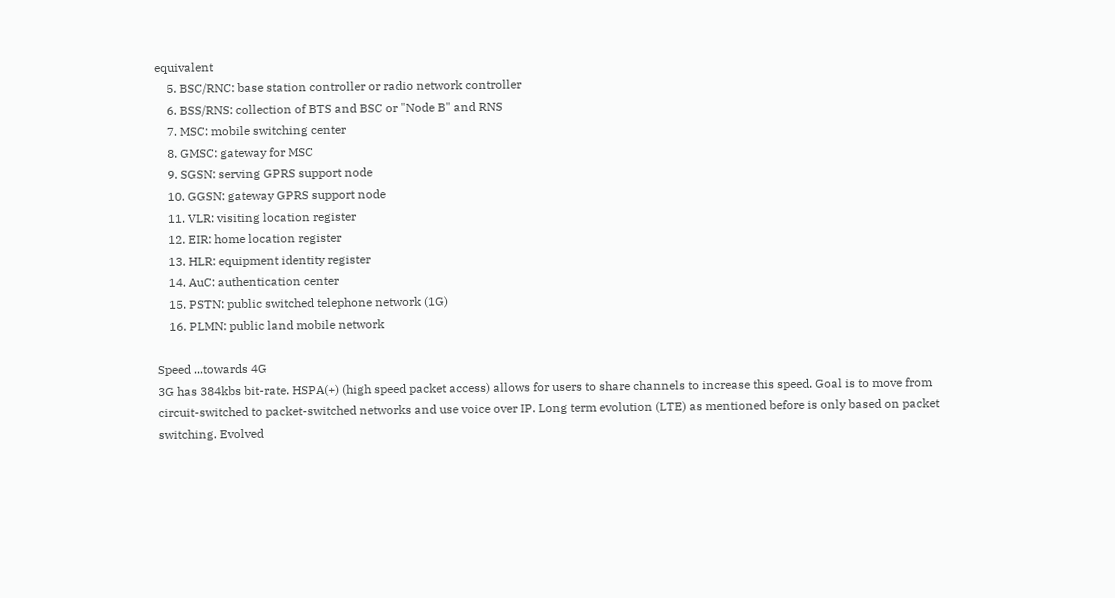equivalent
    5. BSC/RNC: base station controller or radio network controller
    6. BSS/RNS: collection of BTS and BSC or "Node B" and RNS
    7. MSC: mobile switching center
    8. GMSC: gateway for MSC
    9. SGSN: serving GPRS support node
    10. GGSN: gateway GPRS support node
    11. VLR: visiting location register
    12. EIR: home location register
    13. HLR: equipment identity register
    14. AuC: authentication center
    15. PSTN: public switched telephone network (1G)
    16. PLMN: public land mobile network

Speed ...towards 4G
3G has 384kbs bit-rate. HSPA(+) (high speed packet access) allows for users to share channels to increase this speed. Goal is to move from circuit-switched to packet-switched networks and use voice over IP. Long term evolution (LTE) as mentioned before is only based on packet switching. Evolved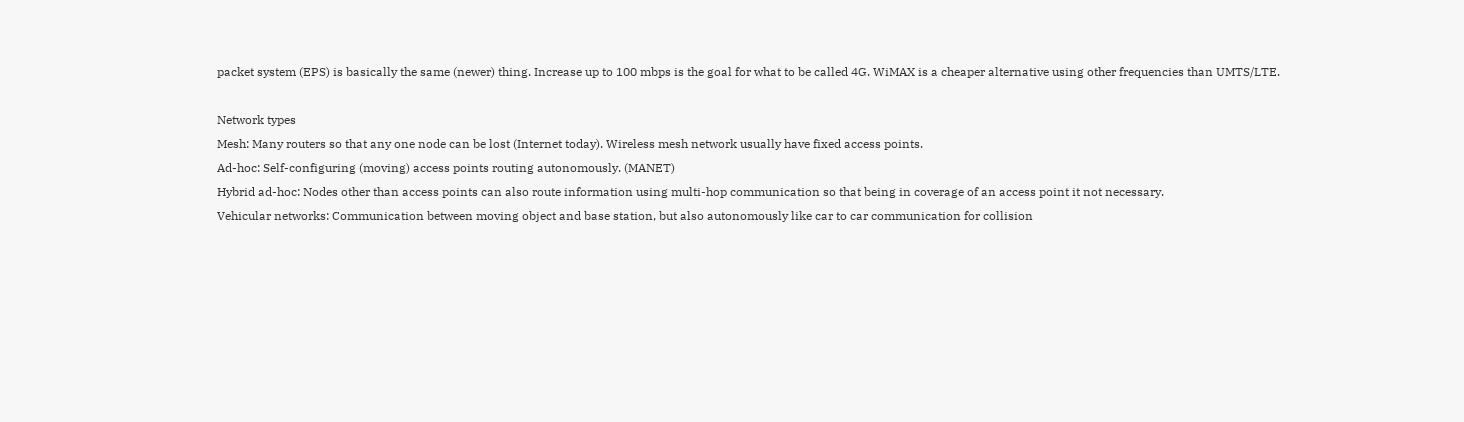packet system (EPS) is basically the same (newer) thing. Increase up to 100 mbps is the goal for what to be called 4G. WiMAX is a cheaper alternative using other frequencies than UMTS/LTE.

Network types
Mesh: Many routers so that any one node can be lost (Internet today). Wireless mesh network usually have fixed access points.
Ad-hoc: Self-configuring (moving) access points routing autonomously. (MANET)
Hybrid ad-hoc: Nodes other than access points can also route information using multi-hop communication so that being in coverage of an access point it not necessary.
Vehicular networks: Communication between moving object and base station, but also autonomously like car to car communication for collision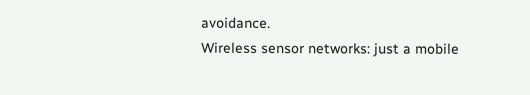avoidance.
Wireless sensor networks: just a mobile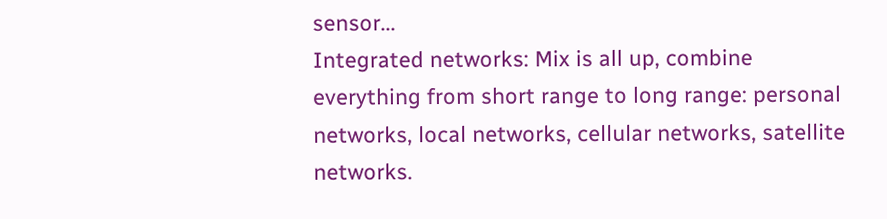sensor...
Integrated networks: Mix is all up, combine everything from short range to long range: personal networks, local networks, cellular networks, satellite networks.